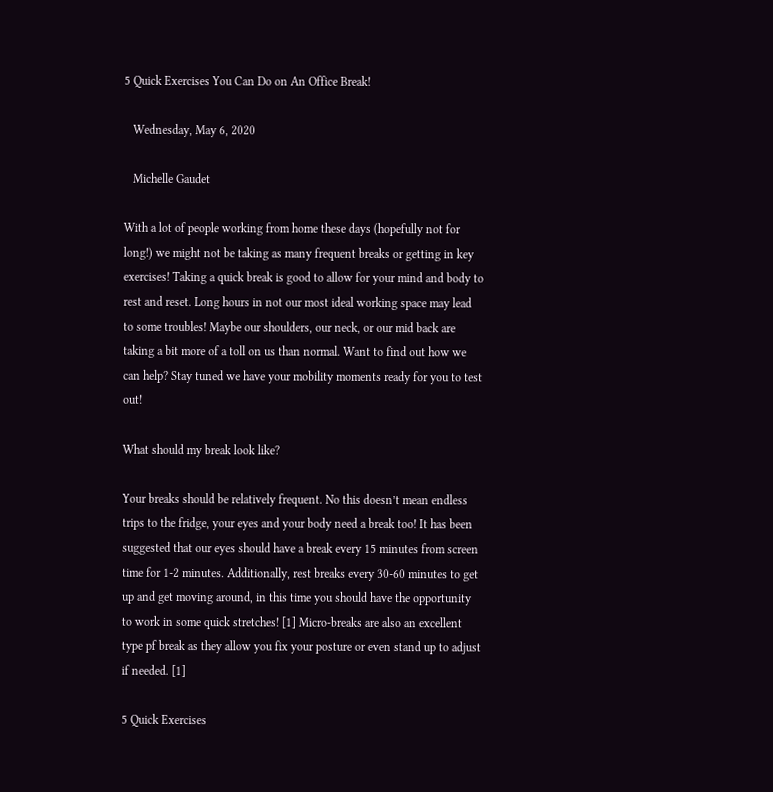5 Quick Exercises You Can Do on An Office Break!

   Wednesday, May 6, 2020

   Michelle Gaudet

With a lot of people working from home these days (hopefully not for long!) we might not be taking as many frequent breaks or getting in key exercises! Taking a quick break is good to allow for your mind and body to rest and reset. Long hours in not our most ideal working space may lead to some troubles! Maybe our shoulders, our neck, or our mid back are taking a bit more of a toll on us than normal. Want to find out how we can help? Stay tuned we have your mobility moments ready for you to test out!

What should my break look like?

Your breaks should be relatively frequent. No this doesn’t mean endless trips to the fridge, your eyes and your body need a break too! It has been suggested that our eyes should have a break every 15 minutes from screen time for 1-2 minutes. Additionally, rest breaks every 30-60 minutes to get up and get moving around, in this time you should have the opportunity to work in some quick stretches! [1] Micro-breaks are also an excellent type pf break as they allow you fix your posture or even stand up to adjust if needed. [1]

5 Quick Exercises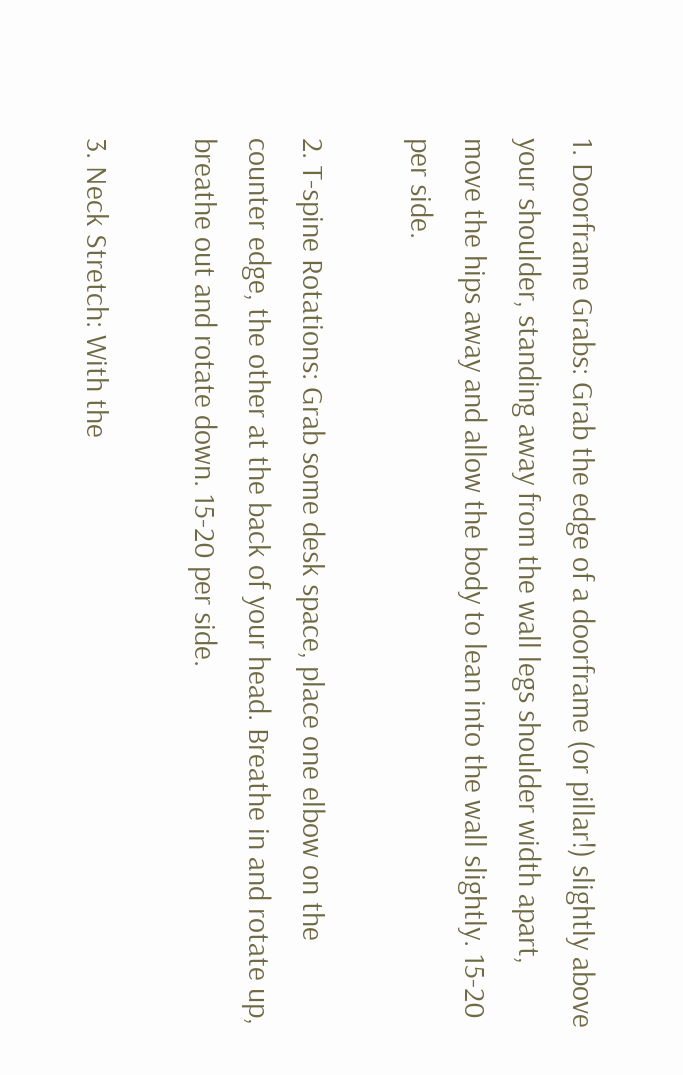1. Doorframe Grabs: Grab the edge of a doorframe (or pillar!) slightly above your shoulder, standing away from the wall legs shoulder width apart, move the hips away and allow the body to lean into the wall slightly. 15-20 per side.

2. T-spine Rotations: Grab some desk space, place one elbow on the counter edge, the other at the back of your head. Breathe in and rotate up, breathe out and rotate down. 15-20 per side.

3. Neck Stretch: With the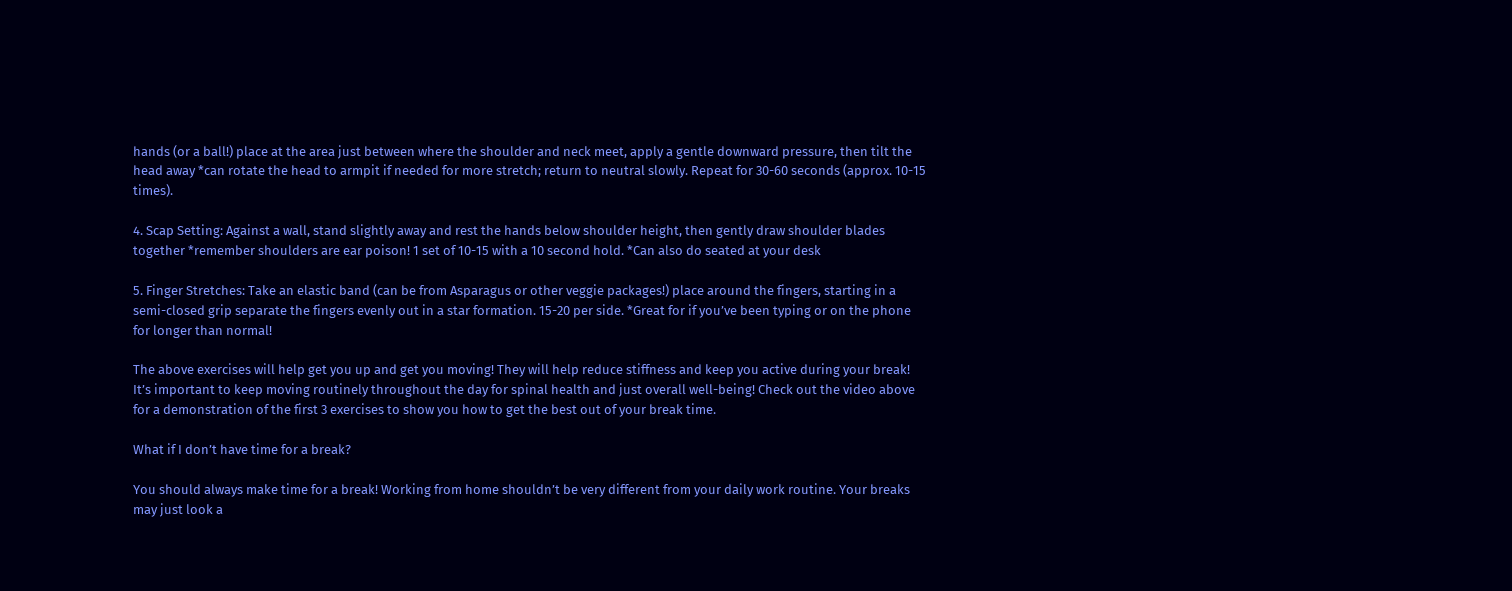hands (or a ball!) place at the area just between where the shoulder and neck meet, apply a gentle downward pressure, then tilt the head away *can rotate the head to armpit if needed for more stretch; return to neutral slowly. Repeat for 30-60 seconds (approx. 10-15 times).

4. Scap Setting: Against a wall, stand slightly away and rest the hands below shoulder height, then gently draw shoulder blades together *remember shoulders are ear poison! 1 set of 10-15 with a 10 second hold. *Can also do seated at your desk

5. Finger Stretches: Take an elastic band (can be from Asparagus or other veggie packages!) place around the fingers, starting in a semi-closed grip separate the fingers evenly out in a star formation. 15-20 per side. *Great for if you’ve been typing or on the phone for longer than normal!

The above exercises will help get you up and get you moving! They will help reduce stiffness and keep you active during your break! It’s important to keep moving routinely throughout the day for spinal health and just overall well-being! Check out the video above for a demonstration of the first 3 exercises to show you how to get the best out of your break time.

What if I don’t have time for a break?

You should always make time for a break! Working from home shouldn’t be very different from your daily work routine. Your breaks may just look a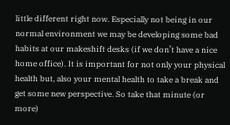little different right now. Especially not being in our normal environment we may be developing some bad habits at our makeshift desks (if we don’t have a nice home office). It is important for not only your physical health but, also your mental health to take a break and get some new perspective. So take that minute (or more)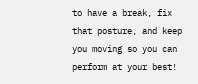to have a break, fix that posture, and keep you moving so you can perform at your best!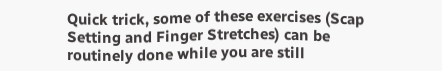Quick trick, some of these exercises (Scap Setting and Finger Stretches) can be routinely done while you are still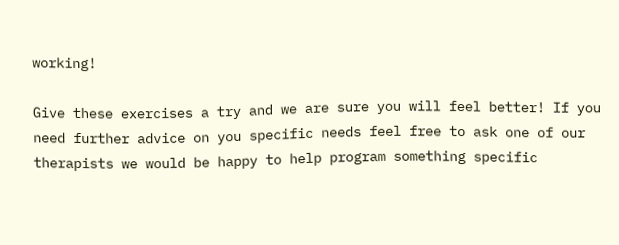working!

Give these exercises a try and we are sure you will feel better! If you need further advice on you specific needs feel free to ask one of our therapists we would be happy to help program something specific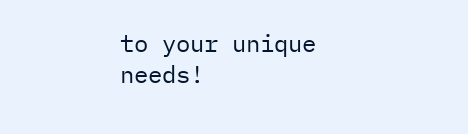to your unique needs!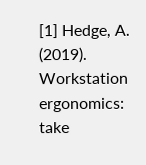[1] Hedge, A. (2019). Workstation ergonomics: take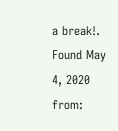a break!. Found May 4, 2020 from: